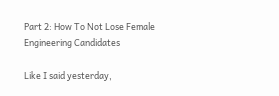Part 2: How To Not Lose Female Engineering Candidates

Like I said yesterday,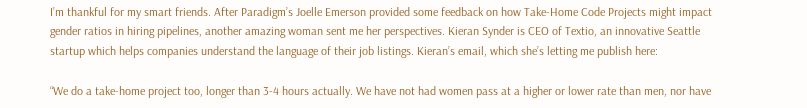I’m thankful for my smart friends. After Paradigm’s Joelle Emerson provided some feedback on how Take-Home Code Projects might impact gender ratios in hiring pipelines, another amazing woman sent me her perspectives. Kieran Synder is CEO of Textio, an innovative Seattle startup which helps companies understand the language of their job listings. Kieran’s email, which she’s letting me publish here:

“We do a take-home project too, longer than 3-4 hours actually. We have not had women pass at a higher or lower rate than men, nor have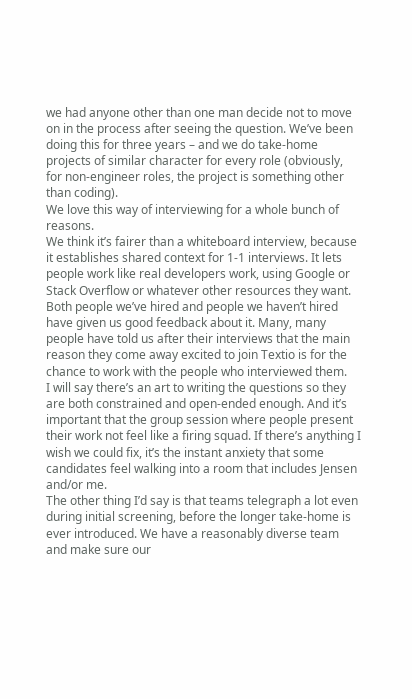we had anyone other than one man decide not to move on in the process after seeing the question. We’ve been doing this for three years – and we do take-home projects of similar character for every role (obviously, for non-engineer roles, the project is something other than coding).
We love this way of interviewing for a whole bunch of reasons.
We think it’s fairer than a whiteboard interview, because it establishes shared context for 1-1 interviews. It lets people work like real developers work, using Google or Stack Overflow or whatever other resources they want. Both people we’ve hired and people we haven’t hired have given us good feedback about it. Many, many people have told us after their interviews that the main reason they come away excited to join Textio is for the chance to work with the people who interviewed them.
I will say there’s an art to writing the questions so they are both constrained and open-ended enough. And it’s important that the group session where people present their work not feel like a firing squad. If there’s anything I wish we could fix, it’s the instant anxiety that some candidates feel walking into a room that includes Jensen and/or me.
The other thing I’d say is that teams telegraph a lot even during initial screening, before the longer take-home is ever introduced. We have a reasonably diverse team and make sure our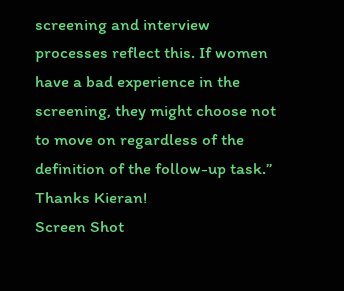screening and interview processes reflect this. If women have a bad experience in the screening, they might choose not to move on regardless of the definition of the follow-up task.”
Thanks Kieran!
Screen Shot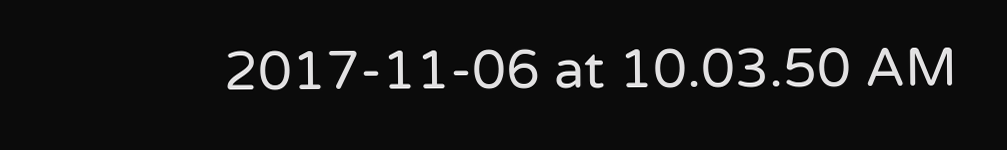2017-11-06 at 10.03.50 AM